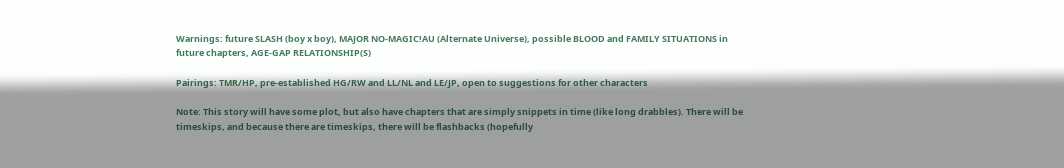Warnings: future SLASH (boy x boy), MAJOR NO-MAGIC!AU (Alternate Universe), possible BLOOD and FAMILY SITUATIONS in future chapters, AGE-GAP RELATIONSHIP(S)

Pairings: TMR/HP, pre-established HG/RW and LL/NL and LE/JP, open to suggestions for other characters

Note: This story will have some plot, but also have chapters that are simply snippets in time (like long drabbles). There will be timeskips, and because there are timeskips, there will be flashbacks (hopefully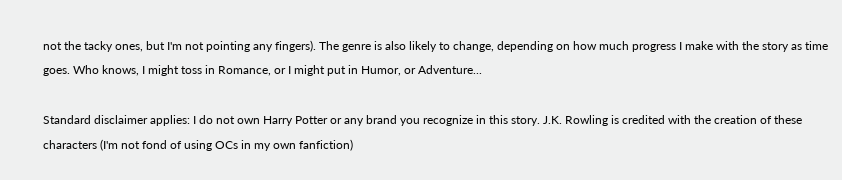not the tacky ones, but I'm not pointing any fingers). The genre is also likely to change, depending on how much progress I make with the story as time goes. Who knows, I might toss in Romance, or I might put in Humor, or Adventure...

Standard disclaimer applies: I do not own Harry Potter or any brand you recognize in this story. J.K. Rowling is credited with the creation of these characters (I'm not fond of using OCs in my own fanfiction)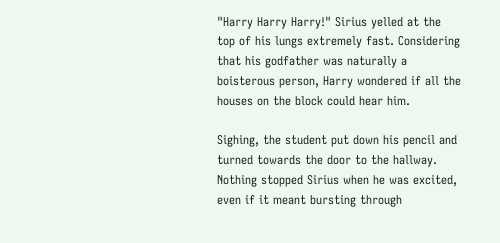"Harry Harry Harry!" Sirius yelled at the top of his lungs extremely fast. Considering that his godfather was naturally a boisterous person, Harry wondered if all the houses on the block could hear him.

Sighing, the student put down his pencil and turned towards the door to the hallway. Nothing stopped Sirius when he was excited, even if it meant bursting through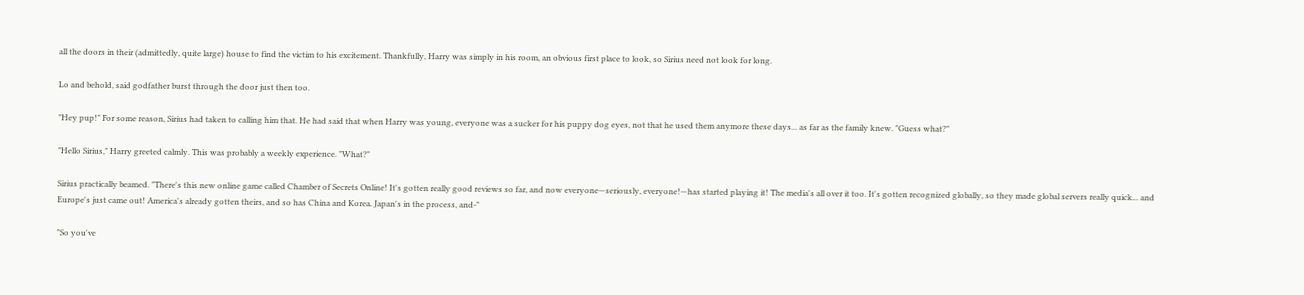all the doors in their (admittedly, quite large) house to find the victim to his excitement. Thankfully, Harry was simply in his room, an obvious first place to look, so Sirius need not look for long.

Lo and behold, said godfather burst through the door just then too.

"Hey pup!" For some reason, Sirius had taken to calling him that. He had said that when Harry was young, everyone was a sucker for his puppy dog eyes, not that he used them anymore these days... as far as the family knew. "Guess what?"

"Hello Sirius," Harry greeted calmly. This was probably a weekly experience. "What?"

Sirius practically beamed. "There's this new online game called Chamber of Secrets Online! It's gotten really good reviews so far, and now everyone—seriously, everyone!—has started playing it! The media's all over it too. It's gotten recognized globally, so they made global servers really quick... and Europe's just came out! America's already gotten theirs, and so has China and Korea. Japan's in the process, and-"

"So you've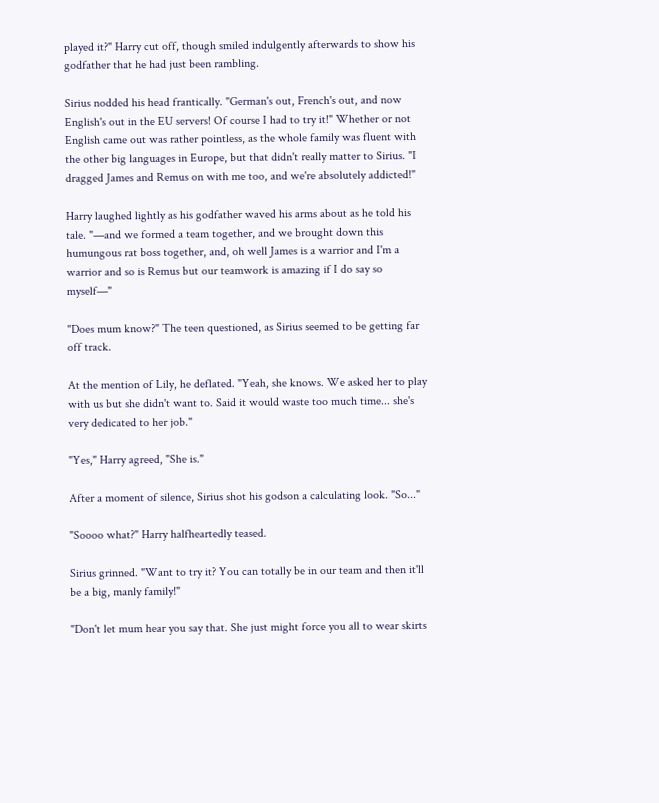played it?" Harry cut off, though smiled indulgently afterwards to show his godfather that he had just been rambling.

Sirius nodded his head frantically. "German's out, French's out, and now English's out in the EU servers! Of course I had to try it!" Whether or not English came out was rather pointless, as the whole family was fluent with the other big languages in Europe, but that didn't really matter to Sirius. "I dragged James and Remus on with me too, and we're absolutely addicted!"

Harry laughed lightly as his godfather waved his arms about as he told his tale. "—and we formed a team together, and we brought down this humungous rat boss together, and, oh well James is a warrior and I'm a warrior and so is Remus but our teamwork is amazing if I do say so myself—"

"Does mum know?" The teen questioned, as Sirius seemed to be getting far off track.

At the mention of Lily, he deflated. "Yeah, she knows. We asked her to play with us but she didn't want to. Said it would waste too much time... she's very dedicated to her job."

"Yes," Harry agreed, "She is."

After a moment of silence, Sirius shot his godson a calculating look. "So..."

"Soooo what?" Harry halfheartedly teased.

Sirius grinned. "Want to try it? You can totally be in our team and then it'll be a big, manly family!"

"Don't let mum hear you say that. She just might force you all to wear skirts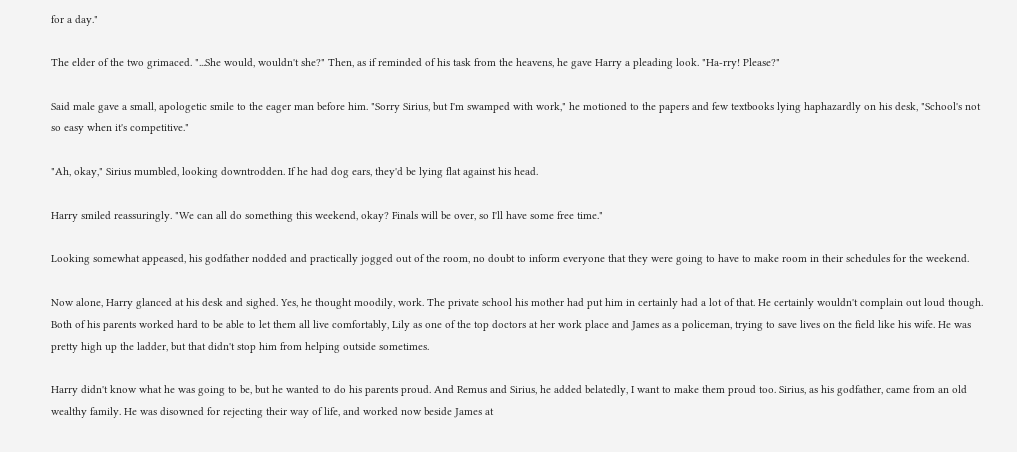for a day."

The elder of the two grimaced. "...She would, wouldn't she?" Then, as if reminded of his task from the heavens, he gave Harry a pleading look. "Ha-rry! Please?"

Said male gave a small, apologetic smile to the eager man before him. "Sorry Sirius, but I'm swamped with work," he motioned to the papers and few textbooks lying haphazardly on his desk, "School's not so easy when it's competitive."

"Ah, okay," Sirius mumbled, looking downtrodden. If he had dog ears, they'd be lying flat against his head.

Harry smiled reassuringly. "We can all do something this weekend, okay? Finals will be over, so I'll have some free time."

Looking somewhat appeased, his godfather nodded and practically jogged out of the room, no doubt to inform everyone that they were going to have to make room in their schedules for the weekend.

Now alone, Harry glanced at his desk and sighed. Yes, he thought moodily, work. The private school his mother had put him in certainly had a lot of that. He certainly wouldn't complain out loud though. Both of his parents worked hard to be able to let them all live comfortably, Lily as one of the top doctors at her work place and James as a policeman, trying to save lives on the field like his wife. He was pretty high up the ladder, but that didn't stop him from helping outside sometimes.

Harry didn't know what he was going to be, but he wanted to do his parents proud. And Remus and Sirius, he added belatedly, I want to make them proud too. Sirius, as his godfather, came from an old wealthy family. He was disowned for rejecting their way of life, and worked now beside James at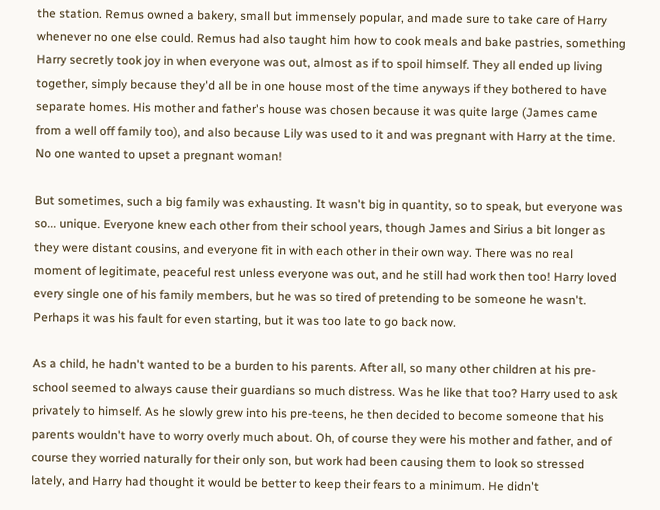the station. Remus owned a bakery, small but immensely popular, and made sure to take care of Harry whenever no one else could. Remus had also taught him how to cook meals and bake pastries, something Harry secretly took joy in when everyone was out, almost as if to spoil himself. They all ended up living together, simply because they'd all be in one house most of the time anyways if they bothered to have separate homes. His mother and father's house was chosen because it was quite large (James came from a well off family too), and also because Lily was used to it and was pregnant with Harry at the time. No one wanted to upset a pregnant woman!

But sometimes, such a big family was exhausting. It wasn't big in quantity, so to speak, but everyone was so... unique. Everyone knew each other from their school years, though James and Sirius a bit longer as they were distant cousins, and everyone fit in with each other in their own way. There was no real moment of legitimate, peaceful rest unless everyone was out, and he still had work then too! Harry loved every single one of his family members, but he was so tired of pretending to be someone he wasn't. Perhaps it was his fault for even starting, but it was too late to go back now.

As a child, he hadn't wanted to be a burden to his parents. After all, so many other children at his pre-school seemed to always cause their guardians so much distress. Was he like that too? Harry used to ask privately to himself. As he slowly grew into his pre-teens, he then decided to become someone that his parents wouldn't have to worry overly much about. Oh, of course they were his mother and father, and of course they worried naturally for their only son, but work had been causing them to look so stressed lately, and Harry had thought it would be better to keep their fears to a minimum. He didn't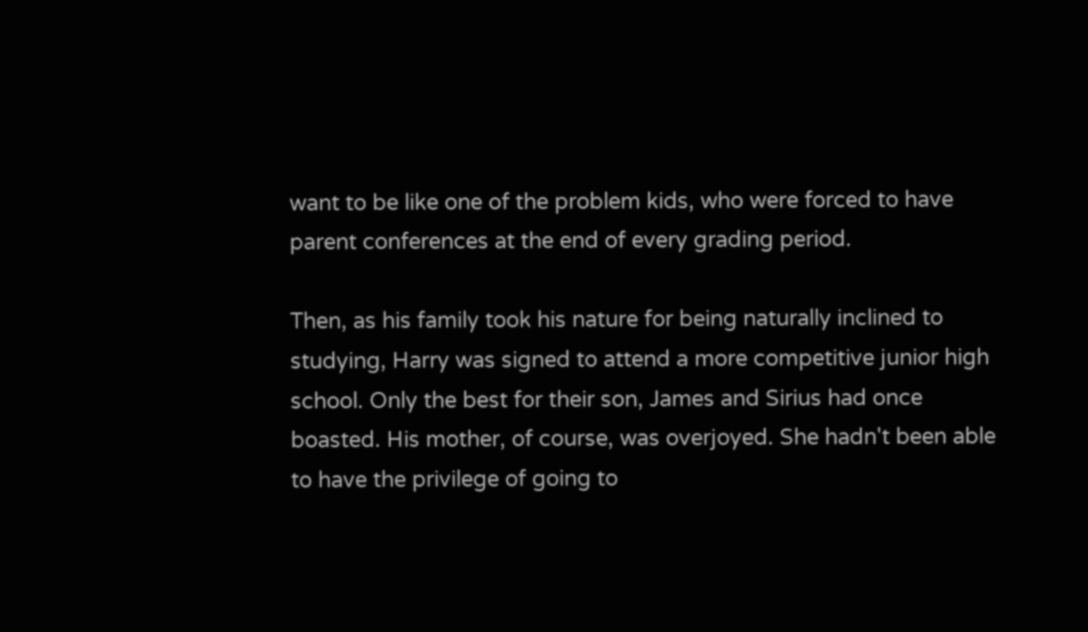want to be like one of the problem kids, who were forced to have parent conferences at the end of every grading period.

Then, as his family took his nature for being naturally inclined to studying, Harry was signed to attend a more competitive junior high school. Only the best for their son, James and Sirius had once boasted. His mother, of course, was overjoyed. She hadn't been able to have the privilege of going to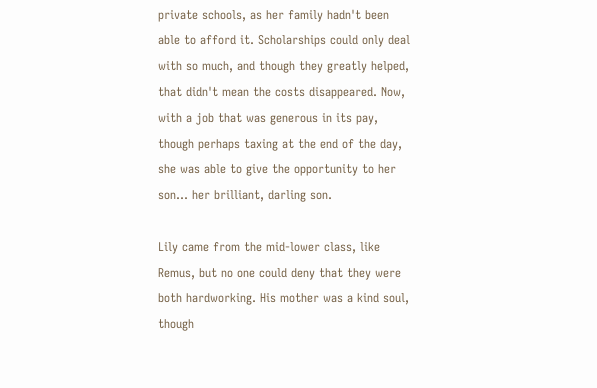private schools, as her family hadn't been able to afford it. Scholarships could only deal with so much, and though they greatly helped, that didn't mean the costs disappeared. Now, with a job that was generous in its pay, though perhaps taxing at the end of the day, she was able to give the opportunity to her son… her brilliant, darling son.

Lily came from the mid-lower class, like Remus, but no one could deny that they were both hardworking. His mother was a kind soul, though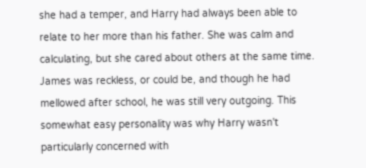she had a temper, and Harry had always been able to relate to her more than his father. She was calm and calculating, but she cared about others at the same time. James was reckless, or could be, and though he had mellowed after school, he was still very outgoing. This somewhat easy personality was why Harry wasn't particularly concerned with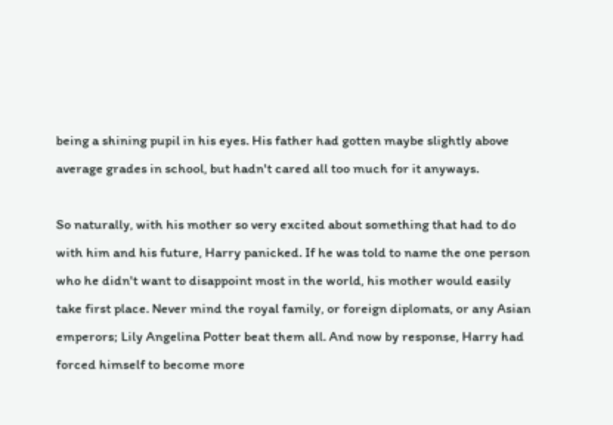being a shining pupil in his eyes. His father had gotten maybe slightly above average grades in school, but hadn't cared all too much for it anyways.

So naturally, with his mother so very excited about something that had to do with him and his future, Harry panicked. If he was told to name the one person who he didn't want to disappoint most in the world, his mother would easily take first place. Never mind the royal family, or foreign diplomats, or any Asian emperors; Lily Angelina Potter beat them all. And now by response, Harry had forced himself to become more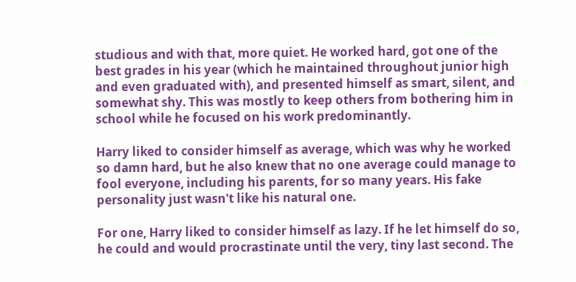studious and with that, more quiet. He worked hard, got one of the best grades in his year (which he maintained throughout junior high and even graduated with), and presented himself as smart, silent, and somewhat shy. This was mostly to keep others from bothering him in school while he focused on his work predominantly.

Harry liked to consider himself as average, which was why he worked so damn hard, but he also knew that no one average could manage to fool everyone, including his parents, for so many years. His fake personality just wasn't like his natural one.

For one, Harry liked to consider himself as lazy. If he let himself do so, he could and would procrastinate until the very, tiny last second. The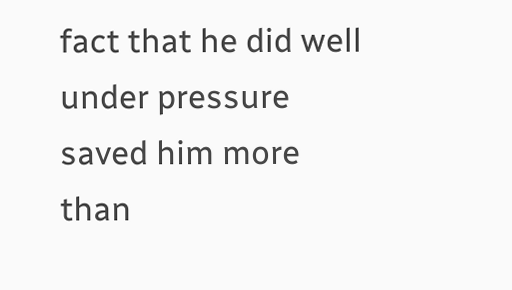fact that he did well under pressure saved him more than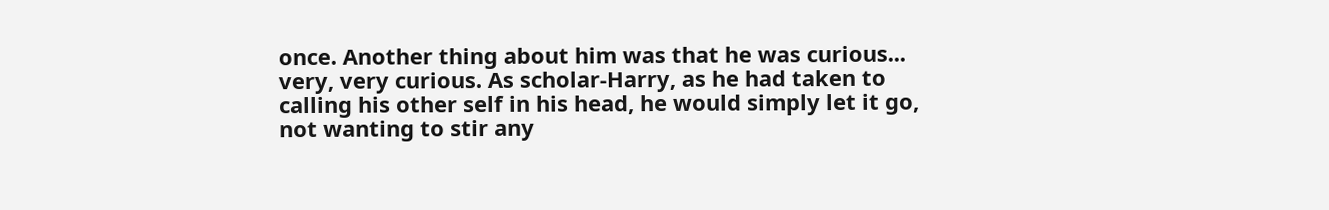once. Another thing about him was that he was curious... very, very curious. As scholar-Harry, as he had taken to calling his other self in his head, he would simply let it go, not wanting to stir any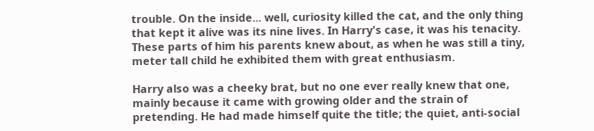trouble. On the inside... well, curiosity killed the cat, and the only thing that kept it alive was its nine lives. In Harry's case, it was his tenacity. These parts of him his parents knew about, as when he was still a tiny, meter tall child he exhibited them with great enthusiasm.

Harry also was a cheeky brat, but no one ever really knew that one, mainly because it came with growing older and the strain of pretending. He had made himself quite the title; the quiet, anti-social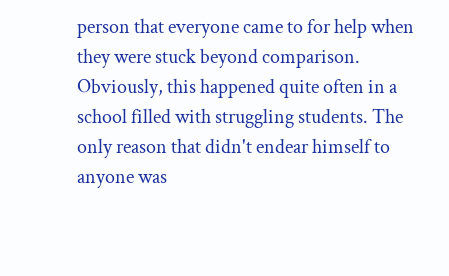person that everyone came to for help when they were stuck beyond comparison. Obviously, this happened quite often in a school filled with struggling students. The only reason that didn't endear himself to anyone was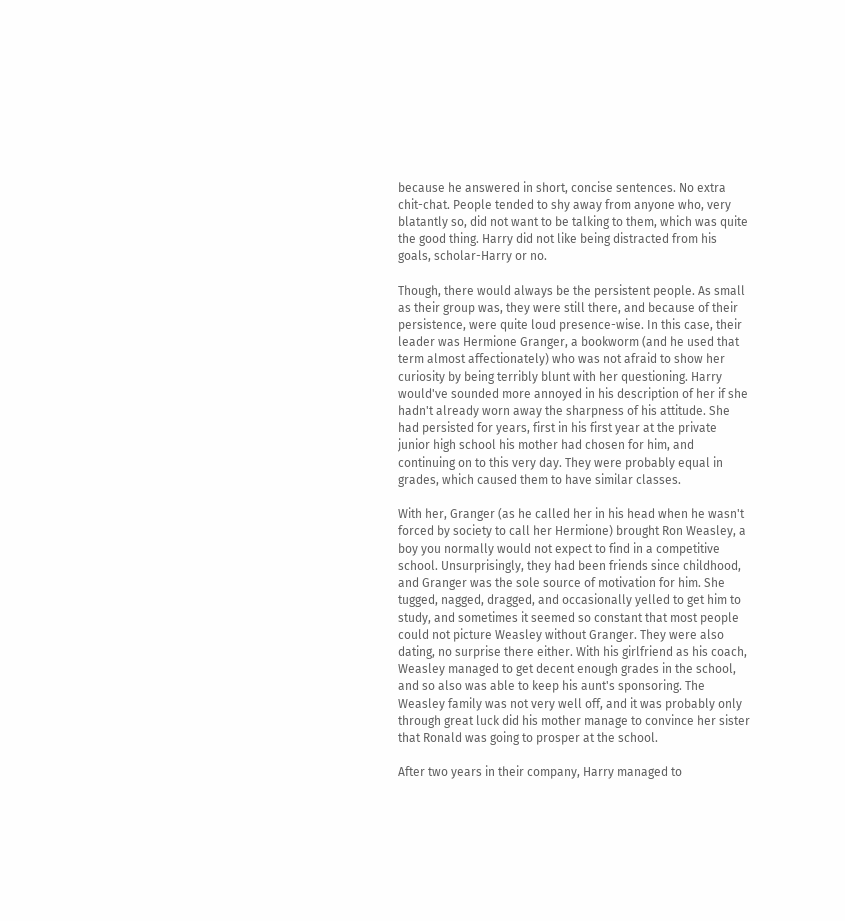because he answered in short, concise sentences. No extra chit-chat. People tended to shy away from anyone who, very blatantly so, did not want to be talking to them, which was quite the good thing. Harry did not like being distracted from his goals, scholar-Harry or no.

Though, there would always be the persistent people. As small as their group was, they were still there, and because of their persistence, were quite loud presence-wise. In this case, their leader was Hermione Granger, a bookworm (and he used that term almost affectionately) who was not afraid to show her curiosity by being terribly blunt with her questioning. Harry would've sounded more annoyed in his description of her if she hadn't already worn away the sharpness of his attitude. She had persisted for years, first in his first year at the private junior high school his mother had chosen for him, and continuing on to this very day. They were probably equal in grades, which caused them to have similar classes.

With her, Granger (as he called her in his head when he wasn't forced by society to call her Hermione) brought Ron Weasley, a boy you normally would not expect to find in a competitive school. Unsurprisingly, they had been friends since childhood, and Granger was the sole source of motivation for him. She tugged, nagged, dragged, and occasionally yelled to get him to study, and sometimes it seemed so constant that most people could not picture Weasley without Granger. They were also dating, no surprise there either. With his girlfriend as his coach, Weasley managed to get decent enough grades in the school, and so also was able to keep his aunt's sponsoring. The Weasley family was not very well off, and it was probably only through great luck did his mother manage to convince her sister that Ronald was going to prosper at the school.

After two years in their company, Harry managed to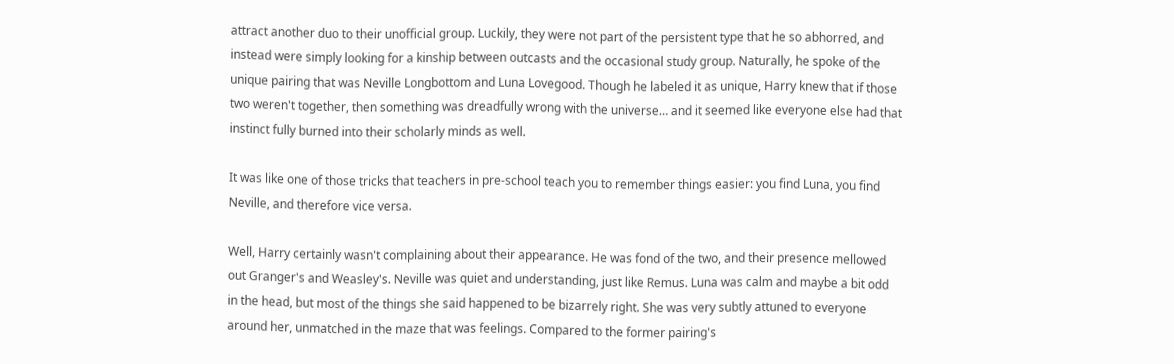attract another duo to their unofficial group. Luckily, they were not part of the persistent type that he so abhorred, and instead were simply looking for a kinship between outcasts and the occasional study group. Naturally, he spoke of the unique pairing that was Neville Longbottom and Luna Lovegood. Though he labeled it as unique, Harry knew that if those two weren't together, then something was dreadfully wrong with the universe… and it seemed like everyone else had that instinct fully burned into their scholarly minds as well.

It was like one of those tricks that teachers in pre-school teach you to remember things easier: you find Luna, you find Neville, and therefore vice versa.

Well, Harry certainly wasn't complaining about their appearance. He was fond of the two, and their presence mellowed out Granger's and Weasley's. Neville was quiet and understanding, just like Remus. Luna was calm and maybe a bit odd in the head, but most of the things she said happened to be bizarrely right. She was very subtly attuned to everyone around her, unmatched in the maze that was feelings. Compared to the former pairing's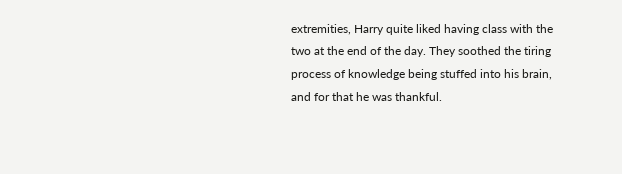extremities, Harry quite liked having class with the two at the end of the day. They soothed the tiring process of knowledge being stuffed into his brain, and for that he was thankful.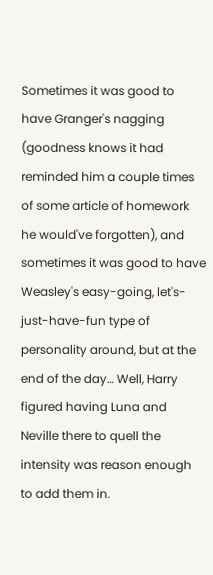Sometimes it was good to have Granger's nagging (goodness knows it had reminded him a couple times of some article of homework he would've forgotten), and sometimes it was good to have Weasley's easy-going, let's-just-have-fun type of personality around, but at the end of the day… Well, Harry figured having Luna and Neville there to quell the intensity was reason enough to add them in.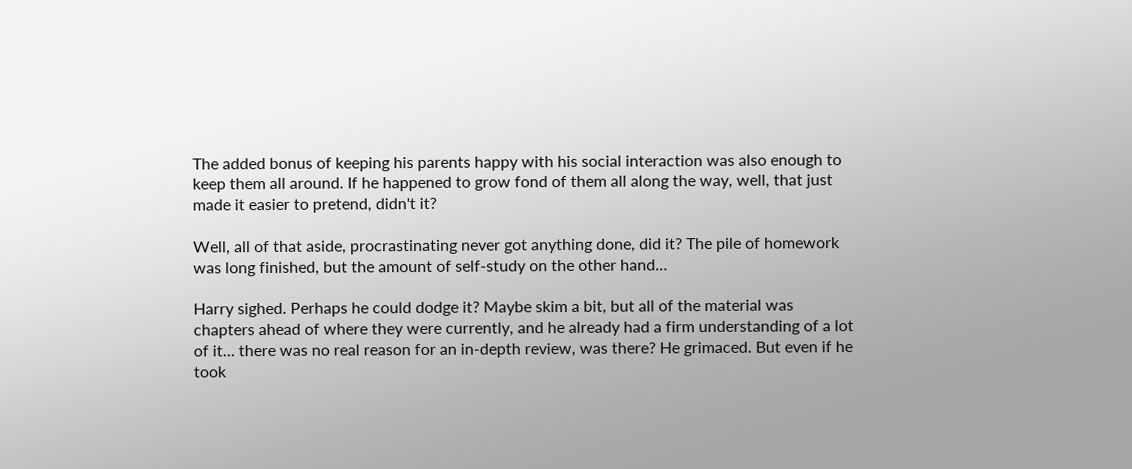The added bonus of keeping his parents happy with his social interaction was also enough to keep them all around. If he happened to grow fond of them all along the way, well, that just made it easier to pretend, didn't it?

Well, all of that aside, procrastinating never got anything done, did it? The pile of homework was long finished, but the amount of self-study on the other hand…

Harry sighed. Perhaps he could dodge it? Maybe skim a bit, but all of the material was chapters ahead of where they were currently, and he already had a firm understanding of a lot of it… there was no real reason for an in-depth review, was there? He grimaced. But even if he took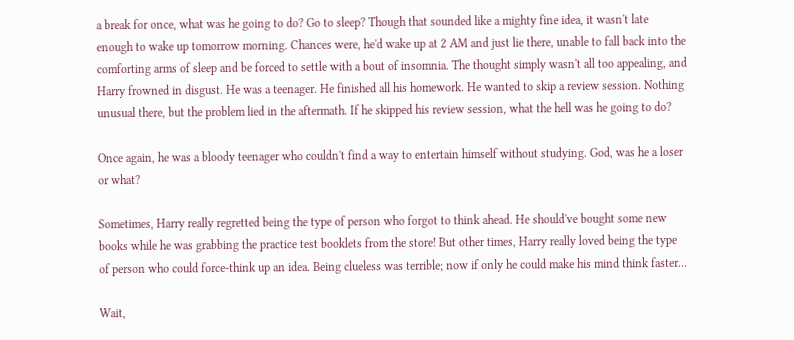a break for once, what was he going to do? Go to sleep? Though that sounded like a mighty fine idea, it wasn't late enough to wake up tomorrow morning. Chances were, he'd wake up at 2 AM and just lie there, unable to fall back into the comforting arms of sleep and be forced to settle with a bout of insomnia. The thought simply wasn't all too appealing, and Harry frowned in disgust. He was a teenager. He finished all his homework. He wanted to skip a review session. Nothing unusual there, but the problem lied in the aftermath. If he skipped his review session, what the hell was he going to do?

Once again, he was a bloody teenager who couldn't find a way to entertain himself without studying. God, was he a loser or what?

Sometimes, Harry really regretted being the type of person who forgot to think ahead. He should've bought some new books while he was grabbing the practice test booklets from the store! But other times, Harry really loved being the type of person who could force-think up an idea. Being clueless was terrible; now if only he could make his mind think faster…

Wait,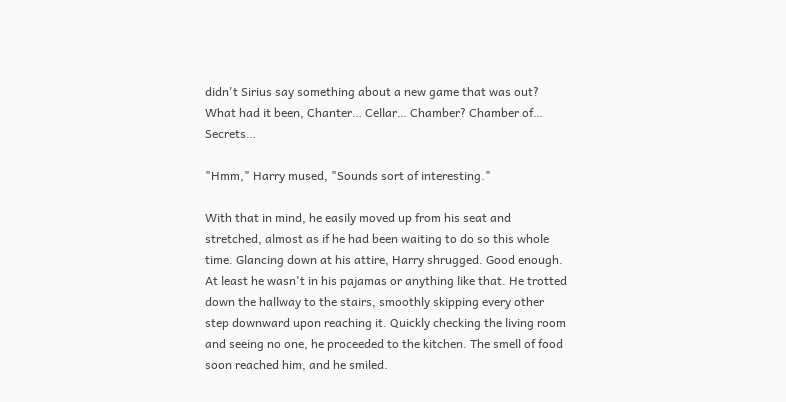didn't Sirius say something about a new game that was out? What had it been, Chanter… Cellar… Chamber? Chamber of… Secrets…

"Hmm," Harry mused, "Sounds sort of interesting."

With that in mind, he easily moved up from his seat and stretched, almost as if he had been waiting to do so this whole time. Glancing down at his attire, Harry shrugged. Good enough. At least he wasn't in his pajamas or anything like that. He trotted down the hallway to the stairs, smoothly skipping every other step downward upon reaching it. Quickly checking the living room and seeing no one, he proceeded to the kitchen. The smell of food soon reached him, and he smiled.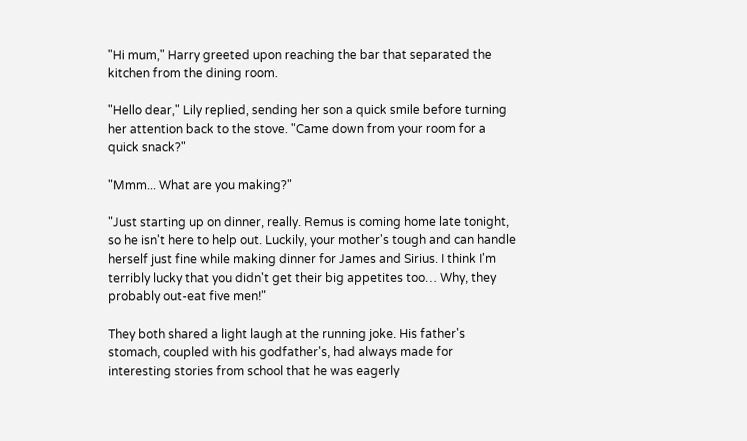"Hi mum," Harry greeted upon reaching the bar that separated the kitchen from the dining room.

"Hello dear," Lily replied, sending her son a quick smile before turning her attention back to the stove. "Came down from your room for a quick snack?"

"Mmm... What are you making?"

"Just starting up on dinner, really. Remus is coming home late tonight, so he isn't here to help out. Luckily, your mother's tough and can handle herself just fine while making dinner for James and Sirius. I think I'm terribly lucky that you didn't get their big appetites too… Why, they probably out-eat five men!"

They both shared a light laugh at the running joke. His father's stomach, coupled with his godfather's, had always made for interesting stories from school that he was eagerly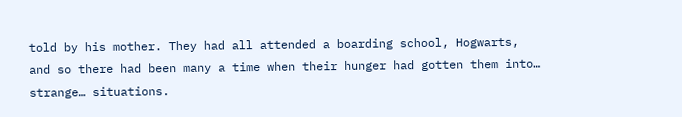told by his mother. They had all attended a boarding school, Hogwarts, and so there had been many a time when their hunger had gotten them into… strange… situations.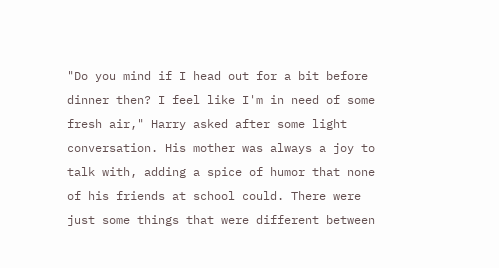"Do you mind if I head out for a bit before dinner then? I feel like I'm in need of some fresh air," Harry asked after some light conversation. His mother was always a joy to talk with, adding a spice of humor that none of his friends at school could. There were just some things that were different between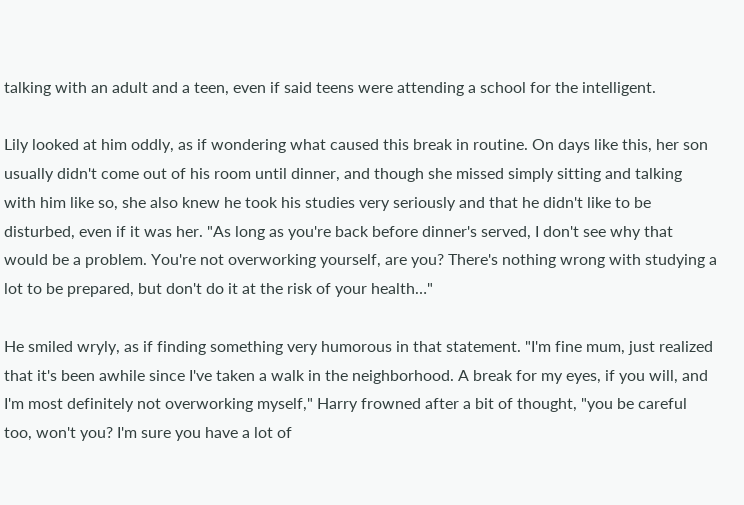talking with an adult and a teen, even if said teens were attending a school for the intelligent.

Lily looked at him oddly, as if wondering what caused this break in routine. On days like this, her son usually didn't come out of his room until dinner, and though she missed simply sitting and talking with him like so, she also knew he took his studies very seriously and that he didn't like to be disturbed, even if it was her. "As long as you're back before dinner's served, I don't see why that would be a problem. You're not overworking yourself, are you? There's nothing wrong with studying a lot to be prepared, but don't do it at the risk of your health…"

He smiled wryly, as if finding something very humorous in that statement. "I'm fine mum, just realized that it's been awhile since I've taken a walk in the neighborhood. A break for my eyes, if you will, and I'm most definitely not overworking myself," Harry frowned after a bit of thought, "you be careful too, won't you? I'm sure you have a lot of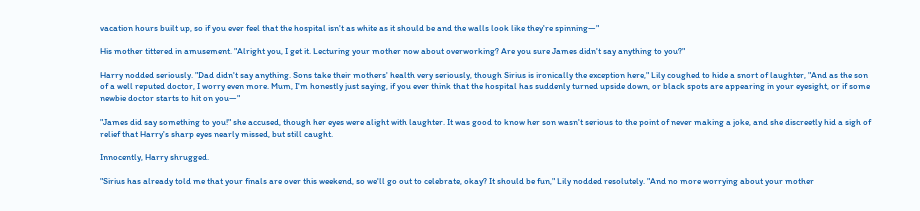vacation hours built up, so if you ever feel that the hospital isn't as white as it should be and the walls look like they're spinning—"

His mother tittered in amusement. "Alright you, I get it. Lecturing your mother now about overworking? Are you sure James didn't say anything to you?"

Harry nodded seriously. "Dad didn't say anything. Sons take their mothers' health very seriously, though Sirius is ironically the exception here," Lily coughed to hide a snort of laughter, "And as the son of a well reputed doctor, I worry even more. Mum, I'm honestly just saying, if you ever think that the hospital has suddenly turned upside down, or black spots are appearing in your eyesight, or if some newbie doctor starts to hit on you—"

"James did say something to you!" she accused, though her eyes were alight with laughter. It was good to know her son wasn't serious to the point of never making a joke, and she discreetly hid a sigh of relief that Harry's sharp eyes nearly missed, but still caught.

Innocently, Harry shrugged.

"Sirius has already told me that your finals are over this weekend, so we'll go out to celebrate, okay? It should be fun," Lily nodded resolutely. "And no more worrying about your mother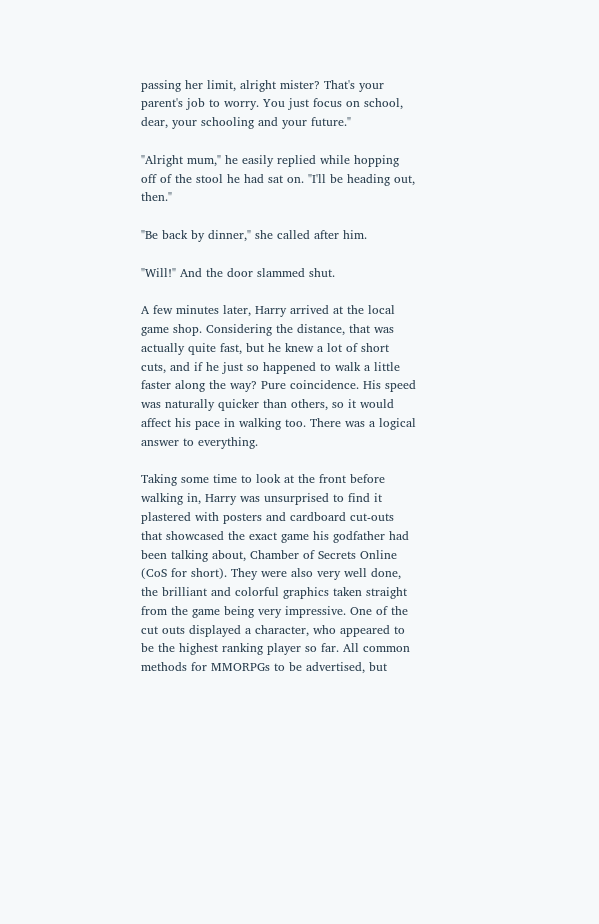passing her limit, alright mister? That's your parent's job to worry. You just focus on school, dear, your schooling and your future."

"Alright mum," he easily replied while hopping off of the stool he had sat on. "I'll be heading out, then."

"Be back by dinner," she called after him.

"Will!" And the door slammed shut.

A few minutes later, Harry arrived at the local game shop. Considering the distance, that was actually quite fast, but he knew a lot of short cuts, and if he just so happened to walk a little faster along the way? Pure coincidence. His speed was naturally quicker than others, so it would affect his pace in walking too. There was a logical answer to everything.

Taking some time to look at the front before walking in, Harry was unsurprised to find it plastered with posters and cardboard cut-outs that showcased the exact game his godfather had been talking about, Chamber of Secrets Online (CoS for short). They were also very well done, the brilliant and colorful graphics taken straight from the game being very impressive. One of the cut outs displayed a character, who appeared to be the highest ranking player so far. All common methods for MMORPGs to be advertised, but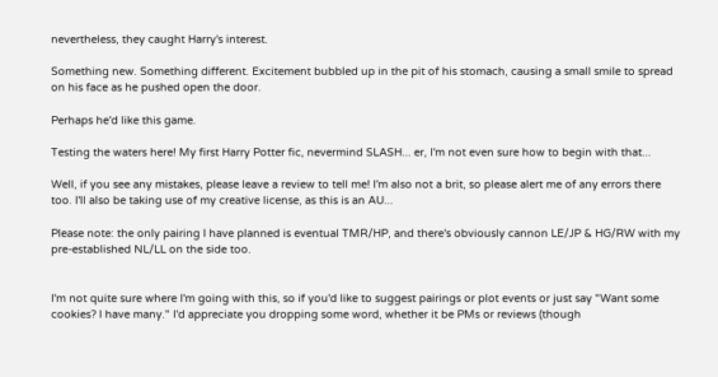nevertheless, they caught Harry's interest.

Something new. Something different. Excitement bubbled up in the pit of his stomach, causing a small smile to spread on his face as he pushed open the door.

Perhaps he'd like this game.

Testing the waters here! My first Harry Potter fic, nevermind SLASH... er, I'm not even sure how to begin with that...

Well, if you see any mistakes, please leave a review to tell me! I'm also not a brit, so please alert me of any errors there too. I'll also be taking use of my creative license, as this is an AU...

Please note: the only pairing I have planned is eventual TMR/HP, and there's obviously cannon LE/JP & HG/RW with my pre-established NL/LL on the side too.


I'm not quite sure where I'm going with this, so if you'd like to suggest pairings or plot events or just say "Want some cookies? I have many." I'd appreciate you dropping some word, whether it be PMs or reviews (though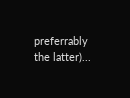preferrably the latter)...